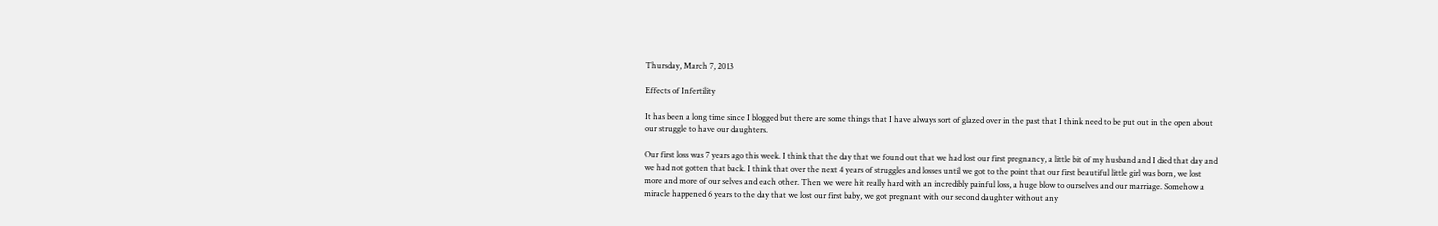Thursday, March 7, 2013

Effects of Infertility

It has been a long time since I blogged but there are some things that I have always sort of glazed over in the past that I think need to be put out in the open about our struggle to have our daughters.

Our first loss was 7 years ago this week. I think that the day that we found out that we had lost our first pregnancy, a little bit of my husband and I died that day and we had not gotten that back. I think that over the next 4 years of struggles and losses until we got to the point that our first beautiful little girl was born, we lost more and more of our selves and each other. Then we were hit really hard with an incredibly painful loss, a huge blow to ourselves and our marriage. Somehow a miracle happened 6 years to the day that we lost our first baby, we got pregnant with our second daughter without any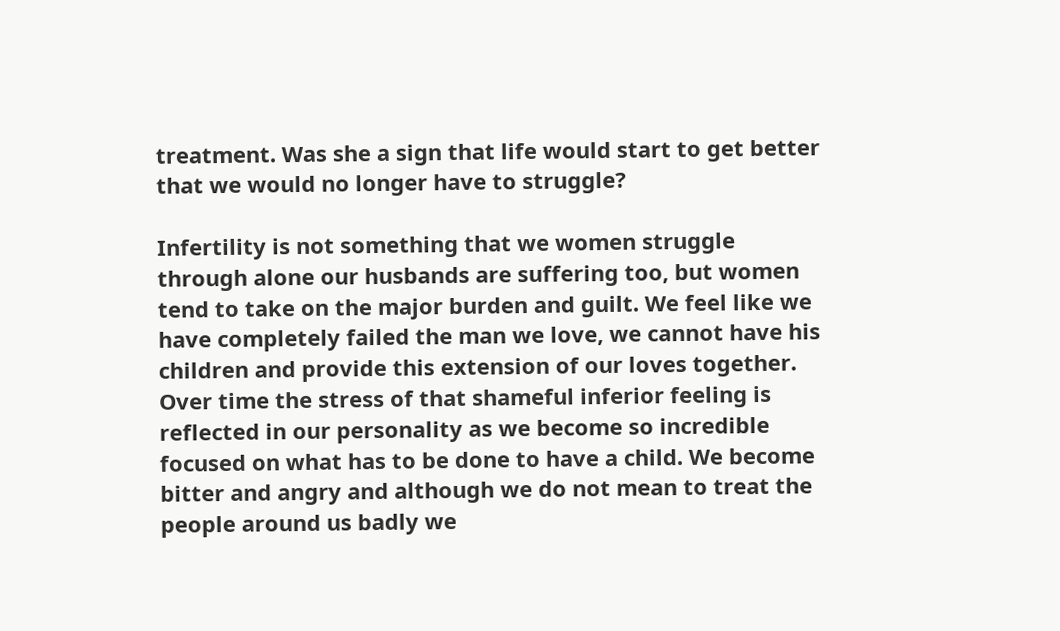treatment. Was she a sign that life would start to get better that we would no longer have to struggle?

Infertility is not something that we women struggle through alone our husbands are suffering too, but women tend to take on the major burden and guilt. We feel like we have completely failed the man we love, we cannot have his children and provide this extension of our loves together. Over time the stress of that shameful inferior feeling is reflected in our personality as we become so incredible focused on what has to be done to have a child. We become bitter and angry and although we do not mean to treat the people around us badly we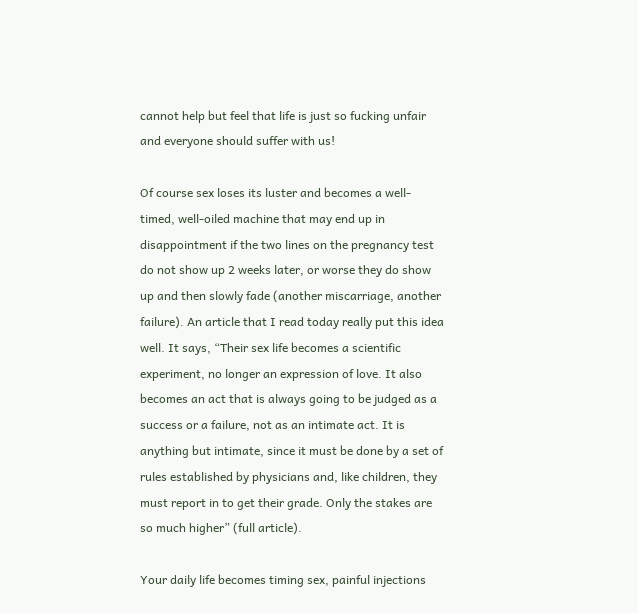cannot help but feel that life is just so fucking unfair and everyone should suffer with us!

Of course sex loses its luster and becomes a well-timed, well-oiled machine that may end up in disappointment if the two lines on the pregnancy test do not show up 2 weeks later, or worse they do show up and then slowly fade (another miscarriage, another failure). An article that I read today really put this idea well. It says, “Their sex life becomes a scientific experiment, no longer an expression of love. It also becomes an act that is always going to be judged as a success or a failure, not as an intimate act. It is anything but intimate, since it must be done by a set of rules established by physicians and, like children, they must report in to get their grade. Only the stakes are so much higher” (full article).

Your daily life becomes timing sex, painful injections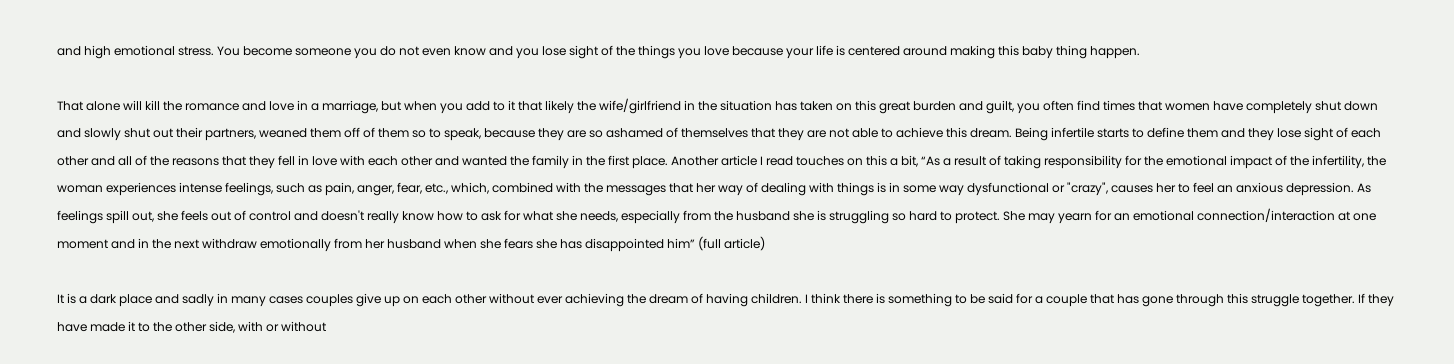and high emotional stress. You become someone you do not even know and you lose sight of the things you love because your life is centered around making this baby thing happen.

That alone will kill the romance and love in a marriage, but when you add to it that likely the wife/girlfriend in the situation has taken on this great burden and guilt, you often find times that women have completely shut down and slowly shut out their partners, weaned them off of them so to speak, because they are so ashamed of themselves that they are not able to achieve this dream. Being infertile starts to define them and they lose sight of each other and all of the reasons that they fell in love with each other and wanted the family in the first place. Another article I read touches on this a bit, “As a result of taking responsibility for the emotional impact of the infertility, the woman experiences intense feelings, such as pain, anger, fear, etc., which, combined with the messages that her way of dealing with things is in some way dysfunctional or "crazy", causes her to feel an anxious depression. As feelings spill out, she feels out of control and doesn't really know how to ask for what she needs, especially from the husband she is struggling so hard to protect. She may yearn for an emotional connection/interaction at one moment and in the next withdraw emotionally from her husband when she fears she has disappointed him” (full article)

It is a dark place and sadly in many cases couples give up on each other without ever achieving the dream of having children. I think there is something to be said for a couple that has gone through this struggle together. If they have made it to the other side, with or without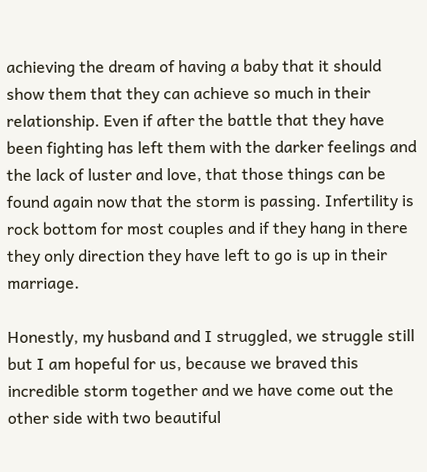achieving the dream of having a baby that it should show them that they can achieve so much in their relationship. Even if after the battle that they have been fighting has left them with the darker feelings and the lack of luster and love, that those things can be found again now that the storm is passing. Infertility is rock bottom for most couples and if they hang in there they only direction they have left to go is up in their marriage.

Honestly, my husband and I struggled, we struggle still but I am hopeful for us, because we braved this incredible storm together and we have come out the other side with two beautiful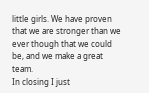little girls. We have proven that we are stronger than we ever though that we could be, and we make a great team.
In closing I just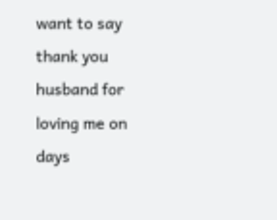want to say thank you husband for loving me on days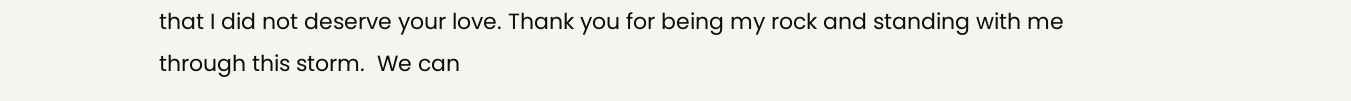that I did not deserve your love. Thank you for being my rock and standing with me through this storm.  We can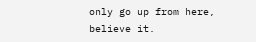only go up from here, believe it.